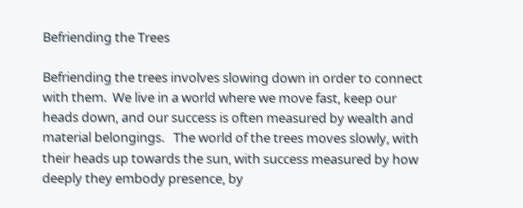Befriending the Trees

Befriending the trees involves slowing down in order to connect with them.  We live in a world where we move fast, keep our heads down, and our success is often measured by wealth and material belongings.   The world of the trees moves slowly, with their heads up towards the sun, with success measured by how deeply they embody presence, by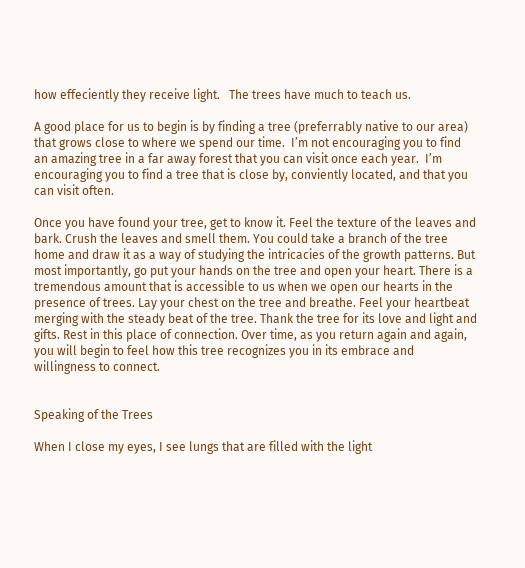how effeciently they receive light.   The trees have much to teach us.

A good place for us to begin is by finding a tree (preferrably native to our area) that grows close to where we spend our time.  I’m not encouraging you to find an amazing tree in a far away forest that you can visit once each year.  I’m encouraging you to find a tree that is close by, conviently located, and that you can visit often.

Once you have found your tree, get to know it. Feel the texture of the leaves and bark. Crush the leaves and smell them. You could take a branch of the tree home and draw it as a way of studying the intricacies of the growth patterns. But most importantly, go put your hands on the tree and open your heart. There is a tremendous amount that is accessible to us when we open our hearts in the presence of trees. Lay your chest on the tree and breathe. Feel your heartbeat merging with the steady beat of the tree. Thank the tree for its love and light and gifts. Rest in this place of connection. Over time, as you return again and again, you will begin to feel how this tree recognizes you in its embrace and willingness to connect.


Speaking of the Trees

When I close my eyes, I see lungs that are filled with the light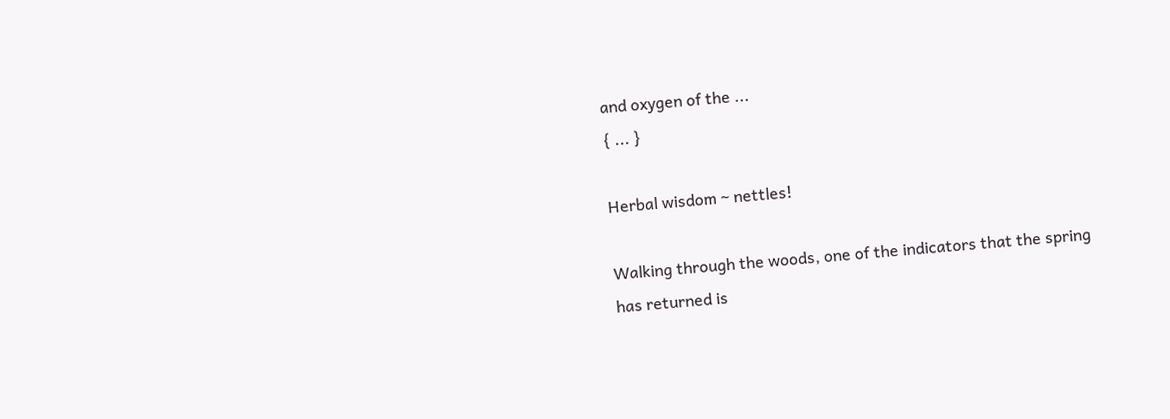and oxygen of the ...
{ ... }

Herbal wisdom ~ nettles!

Walking through the woods, one of the indicators that the spring has returned is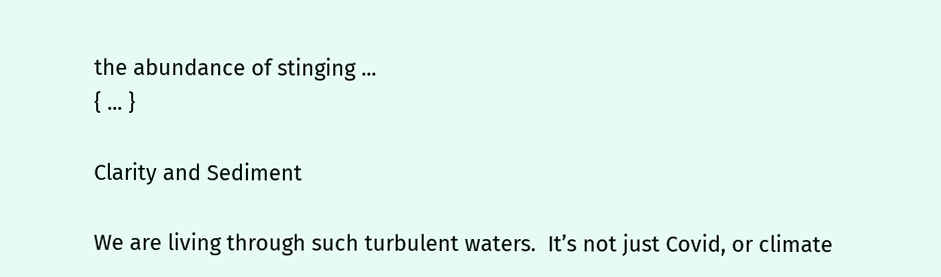the abundance of stinging ...
{ ... }

Clarity and Sediment

We are living through such turbulent waters.  It’s not just Covid, or climate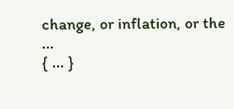change, or inflation, or the ...
{ ... }